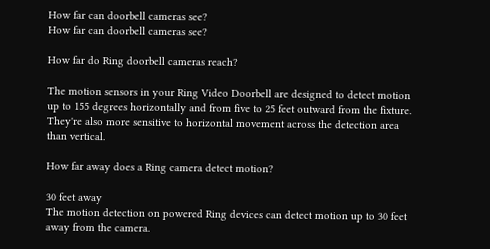How far can doorbell cameras see?
How far can doorbell cameras see?

How far do Ring doorbell cameras reach?

The motion sensors in your Ring Video Doorbell are designed to detect motion up to 155 degrees horizontally and from five to 25 feet outward from the fixture. They're also more sensitive to horizontal movement across the detection area than vertical.

How far away does a Ring camera detect motion?

30 feet away
The motion detection on powered Ring devices can detect motion up to 30 feet away from the camera.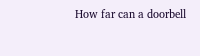How far can a doorbell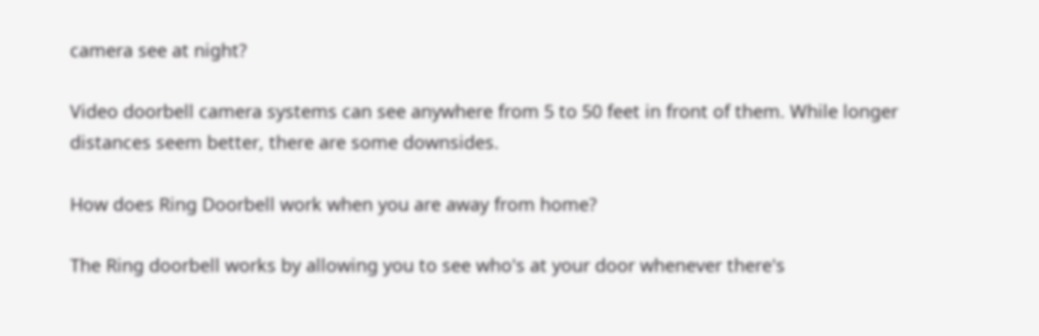camera see at night?

Video doorbell camera systems can see anywhere from 5 to 50 feet in front of them. While longer distances seem better, there are some downsides.

How does Ring Doorbell work when you are away from home?

The Ring doorbell works by allowing you to see who's at your door whenever there's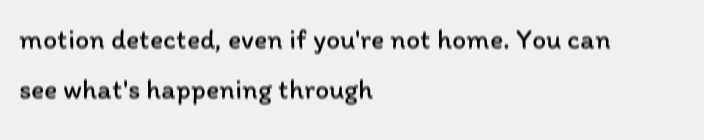motion detected, even if you're not home. You can see what's happening through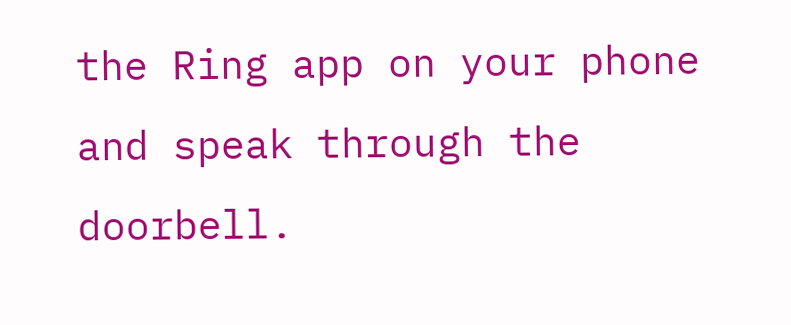the Ring app on your phone and speak through the doorbell.